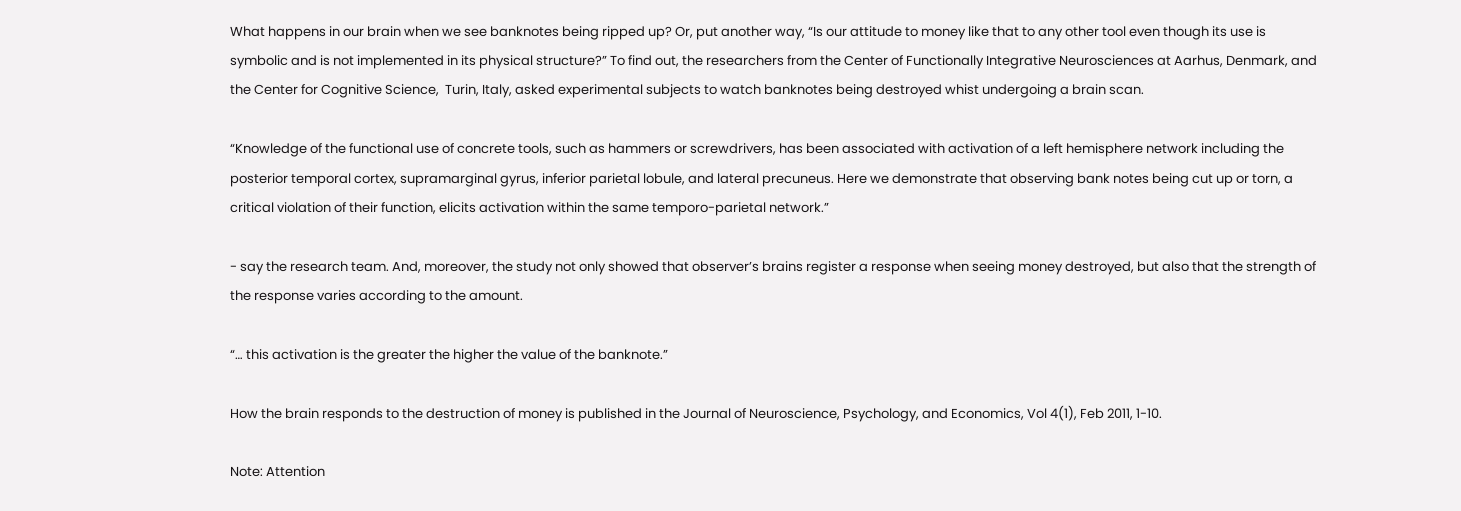What happens in our brain when we see banknotes being ripped up? Or, put another way, “Is our attitude to money like that to any other tool even though its use is symbolic and is not implemented in its physical structure?” To find out, the researchers from the Center of Functionally Integrative Neurosciences at Aarhus, Denmark, and the Center for Cognitive Science,  Turin, Italy, asked experimental subjects to watch banknotes being destroyed whist undergoing a brain scan.

“Knowledge of the functional use of concrete tools, such as hammers or screwdrivers, has been associated with activation of a left hemisphere network including the posterior temporal cortex, supramarginal gyrus, inferior parietal lobule, and lateral precuneus. Here we demonstrate that observing bank notes being cut up or torn, a critical violation of their function, elicits activation within the same temporo-parietal network.”

- say the research team. And, moreover, the study not only showed that observer’s brains register a response when seeing money destroyed, but also that the strength of the response varies according to the amount.

“… this activation is the greater the higher the value of the banknote.”

How the brain responds to the destruction of money is published in the Journal of Neuroscience, Psychology, and Economics, Vol 4(1), Feb 2011, 1-10.

Note: Attention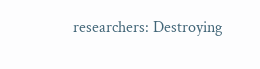researchers: Destroying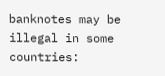banknotes may be illegal in some countries: